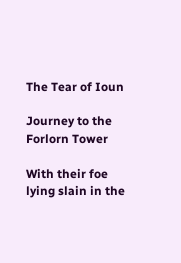The Tear of Ioun

Journey to the Forlorn Tower

With their foe lying slain in the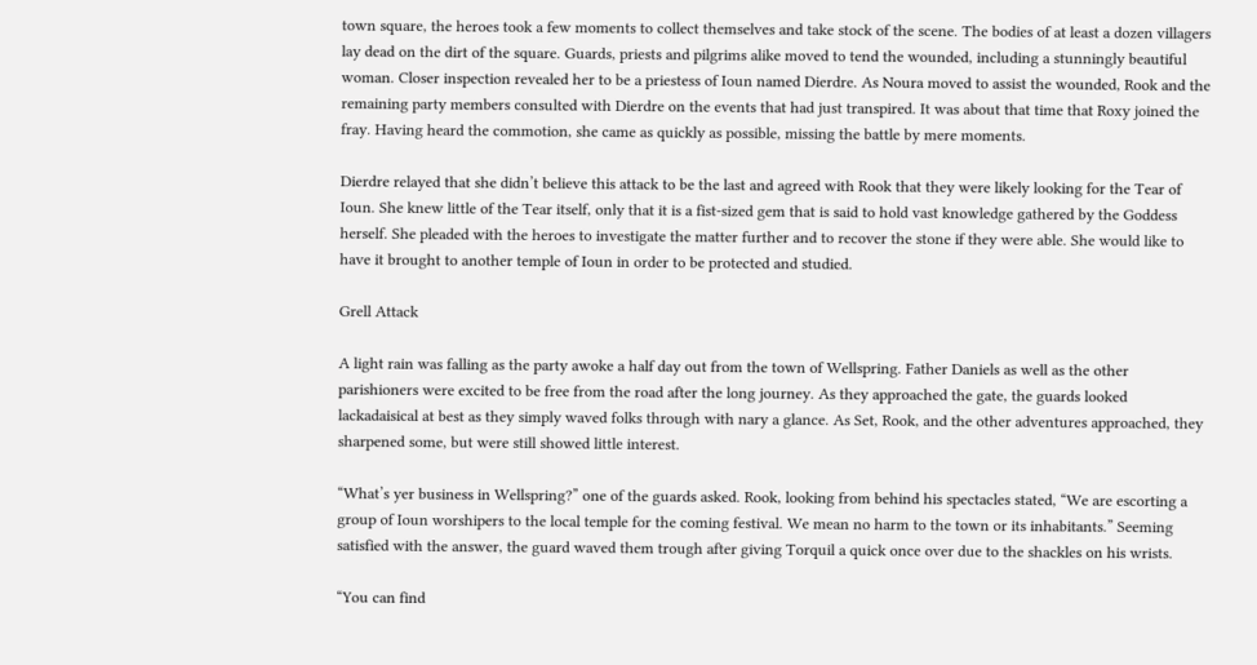town square, the heroes took a few moments to collect themselves and take stock of the scene. The bodies of at least a dozen villagers lay dead on the dirt of the square. Guards, priests and pilgrims alike moved to tend the wounded, including a stunningly beautiful woman. Closer inspection revealed her to be a priestess of Ioun named Dierdre. As Noura moved to assist the wounded, Rook and the remaining party members consulted with Dierdre on the events that had just transpired. It was about that time that Roxy joined the fray. Having heard the commotion, she came as quickly as possible, missing the battle by mere moments.

Dierdre relayed that she didn’t believe this attack to be the last and agreed with Rook that they were likely looking for the Tear of Ioun. She knew little of the Tear itself, only that it is a fist-sized gem that is said to hold vast knowledge gathered by the Goddess herself. She pleaded with the heroes to investigate the matter further and to recover the stone if they were able. She would like to have it brought to another temple of Ioun in order to be protected and studied.

Grell Attack

A light rain was falling as the party awoke a half day out from the town of Wellspring. Father Daniels as well as the other parishioners were excited to be free from the road after the long journey. As they approached the gate, the guards looked lackadaisical at best as they simply waved folks through with nary a glance. As Set, Rook, and the other adventures approached, they sharpened some, but were still showed little interest.

“What’s yer business in Wellspring?” one of the guards asked. Rook, looking from behind his spectacles stated, “We are escorting a group of Ioun worshipers to the local temple for the coming festival. We mean no harm to the town or its inhabitants.” Seeming satisfied with the answer, the guard waved them trough after giving Torquil a quick once over due to the shackles on his wrists.

“You can find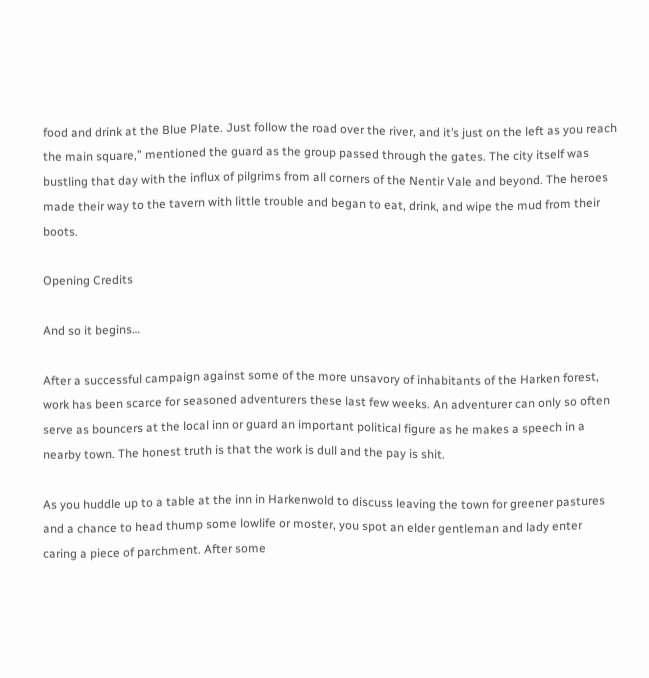food and drink at the Blue Plate. Just follow the road over the river, and it’s just on the left as you reach the main square,” mentioned the guard as the group passed through the gates. The city itself was bustling that day with the influx of pilgrims from all corners of the Nentir Vale and beyond. The heroes made their way to the tavern with little trouble and began to eat, drink, and wipe the mud from their boots.

Opening Credits

And so it begins…

After a successful campaign against some of the more unsavory of inhabitants of the Harken forest, work has been scarce for seasoned adventurers these last few weeks. An adventurer can only so often serve as bouncers at the local inn or guard an important political figure as he makes a speech in a nearby town. The honest truth is that the work is dull and the pay is shit.

As you huddle up to a table at the inn in Harkenwold to discuss leaving the town for greener pastures and a chance to head thump some lowlife or moster, you spot an elder gentleman and lady enter caring a piece of parchment. After some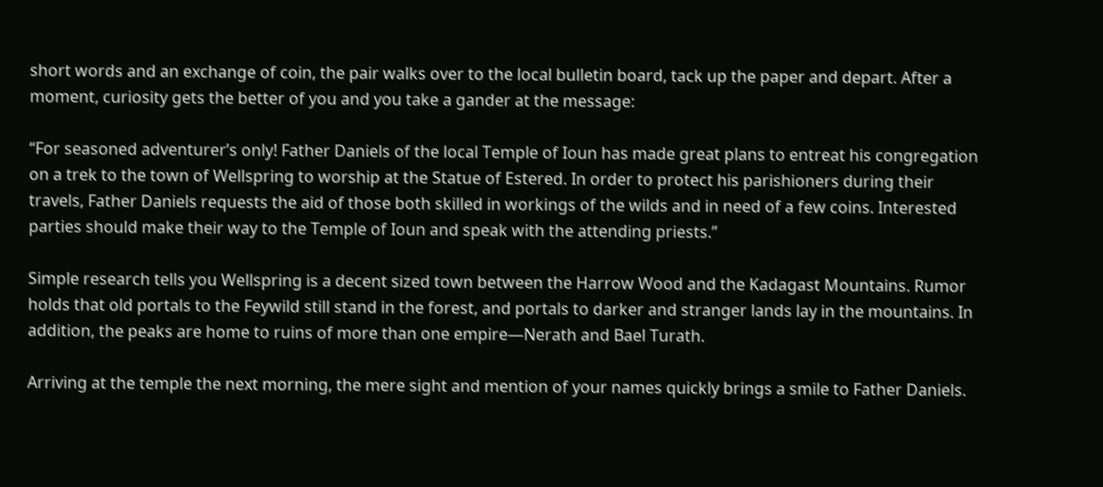short words and an exchange of coin, the pair walks over to the local bulletin board, tack up the paper and depart. After a moment, curiosity gets the better of you and you take a gander at the message:

“For seasoned adventurer’s only! Father Daniels of the local Temple of Ioun has made great plans to entreat his congregation on a trek to the town of Wellspring to worship at the Statue of Estered. In order to protect his parishioners during their travels, Father Daniels requests the aid of those both skilled in workings of the wilds and in need of a few coins. Interested parties should make their way to the Temple of Ioun and speak with the attending priests.”

Simple research tells you Wellspring is a decent sized town between the Harrow Wood and the Kadagast Mountains. Rumor holds that old portals to the Feywild still stand in the forest, and portals to darker and stranger lands lay in the mountains. In addition, the peaks are home to ruins of more than one empire—Nerath and Bael Turath.

Arriving at the temple the next morning, the mere sight and mention of your names quickly brings a smile to Father Daniels.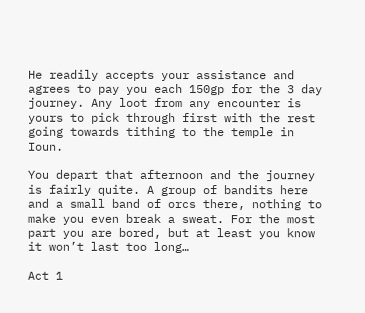He readily accepts your assistance and agrees to pay you each 150gp for the 3 day journey. Any loot from any encounter is yours to pick through first with the rest going towards tithing to the temple in Ioun.

You depart that afternoon and the journey is fairly quite. A group of bandits here and a small band of orcs there, nothing to make you even break a sweat. For the most part you are bored, but at least you know it won’t last too long…

Act 1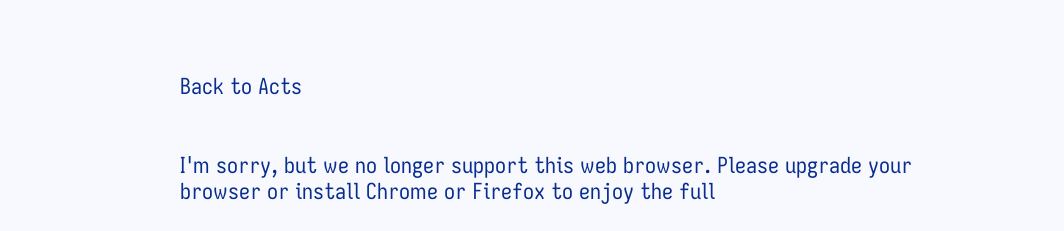Back to Acts


I'm sorry, but we no longer support this web browser. Please upgrade your browser or install Chrome or Firefox to enjoy the full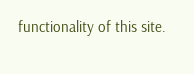functionality of this site.